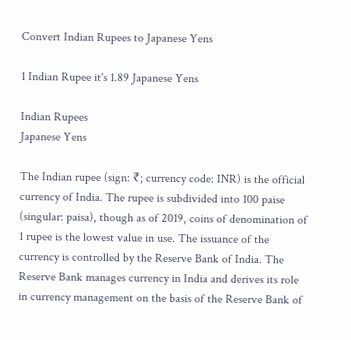Convert Indian Rupees to Japanese Yens

1 Indian Rupee it's 1.89 Japanese Yens

Indian Rupees
Japanese Yens

The Indian rupee (sign: ₹; currency code: INR) is the official currency of India. The rupee is subdivided into 100 paise (singular: paisa), though as of 2019, coins of denomination of 1 rupee is the lowest value in use. The issuance of the currency is controlled by the Reserve Bank of India. The Reserve Bank manages currency in India and derives its role in currency management on the basis of the Reserve Bank of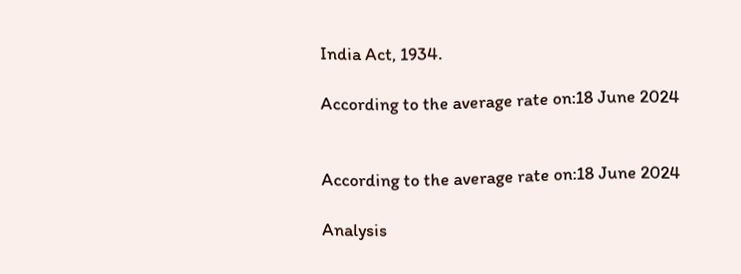India Act, 1934.

According to the average rate on:18 June 2024


According to the average rate on:18 June 2024

Analysis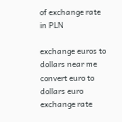of exchange rate in PLN

exchange euros to dollars near me convert euro to dollars euro exchange rate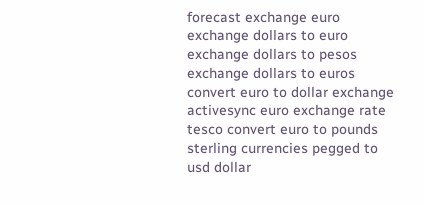forecast exchange euro exchange dollars to euro exchange dollars to pesos exchange dollars to euros convert euro to dollar exchange activesync euro exchange rate tesco convert euro to pounds sterling currencies pegged to usd dollar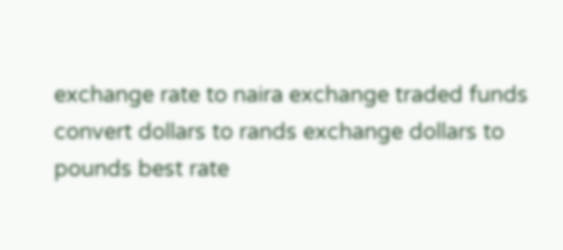exchange rate to naira exchange traded funds convert dollars to rands exchange dollars to pounds best rate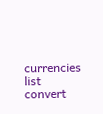currencies list convert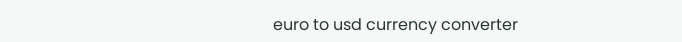euro to usd currency converter